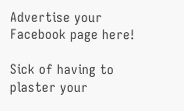Advertise your Facebook page here!

Sick of having to plaster your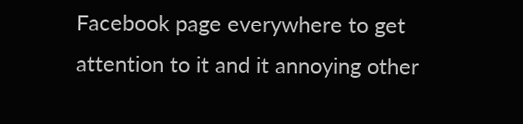Facebook page everywhere to get attention to it and it annoying other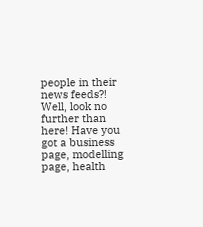people in their news feeds?!
Well, look no further than here! Have you got a business page, modelling page, health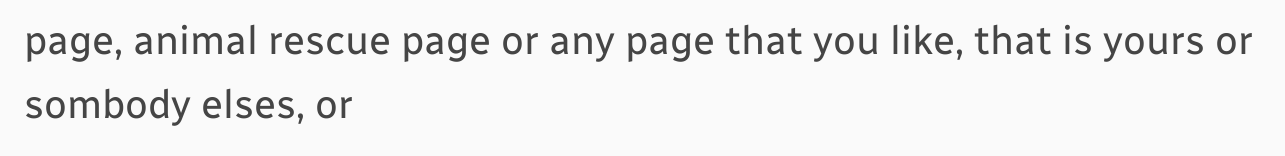page, animal rescue page or any page that you like, that is yours or sombody elses, or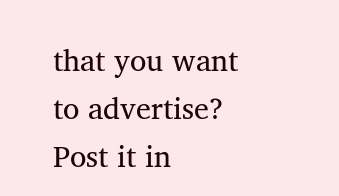that you want to advertise?
Post it in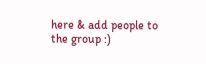here & add people to the group :)